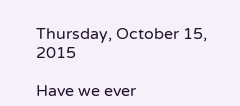Thursday, October 15, 2015

Have we ever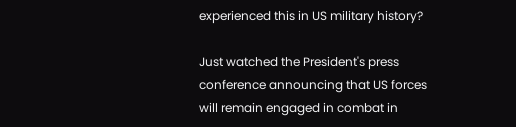experienced this in US military history?

Just watched the President's press conference announcing that US forces will remain engaged in combat in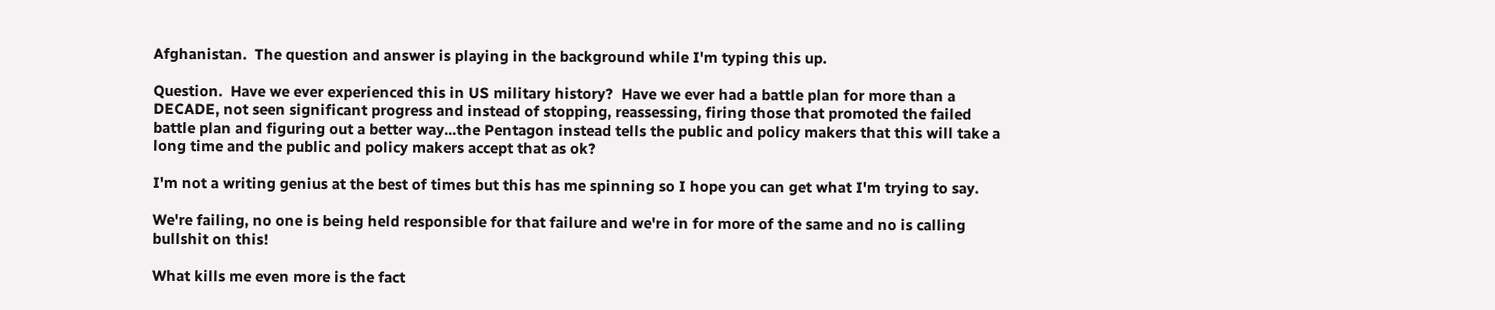Afghanistan.  The question and answer is playing in the background while I'm typing this up.

Question.  Have we ever experienced this in US military history?  Have we ever had a battle plan for more than a DECADE, not seen significant progress and instead of stopping, reassessing, firing those that promoted the failed battle plan and figuring out a better way...the Pentagon instead tells the public and policy makers that this will take a long time and the public and policy makers accept that as ok?

I'm not a writing genius at the best of times but this has me spinning so I hope you can get what I'm trying to say.

We're failing, no one is being held responsible for that failure and we're in for more of the same and no is calling bullshit on this!

What kills me even more is the fact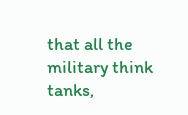that all the military think tanks,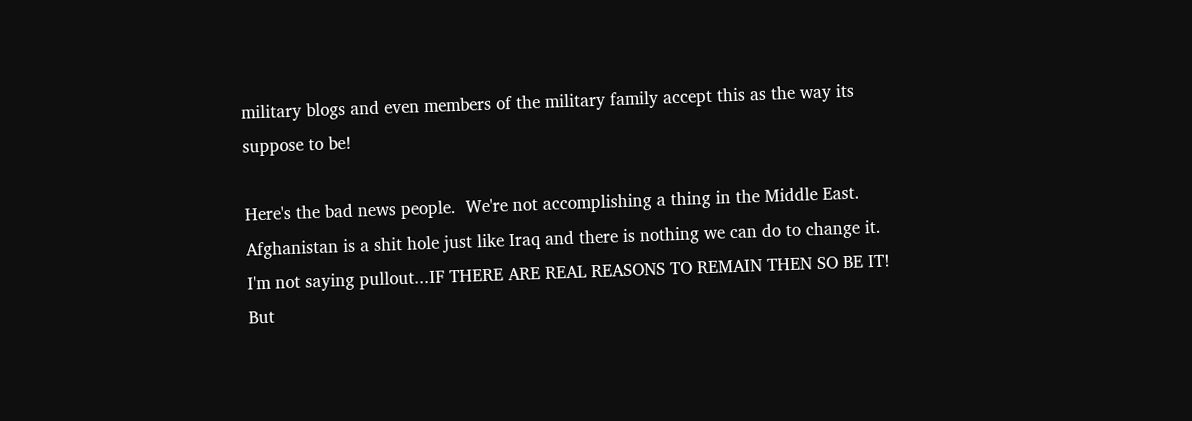military blogs and even members of the military family accept this as the way its suppose to be!

Here's the bad news people.  We're not accomplishing a thing in the Middle East.  Afghanistan is a shit hole just like Iraq and there is nothing we can do to change it.  I'm not saying pullout...IF THERE ARE REAL REASONS TO REMAIN THEN SO BE IT!  But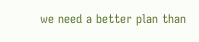we need a better plan than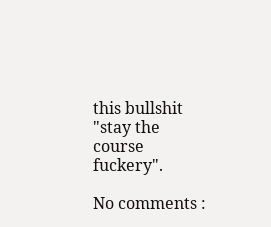this bullshit "stay the course fuckery".

No comments :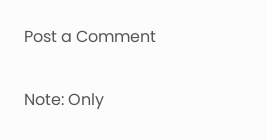Post a Comment

Note: Only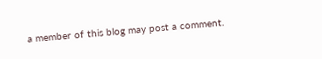a member of this blog may post a comment.